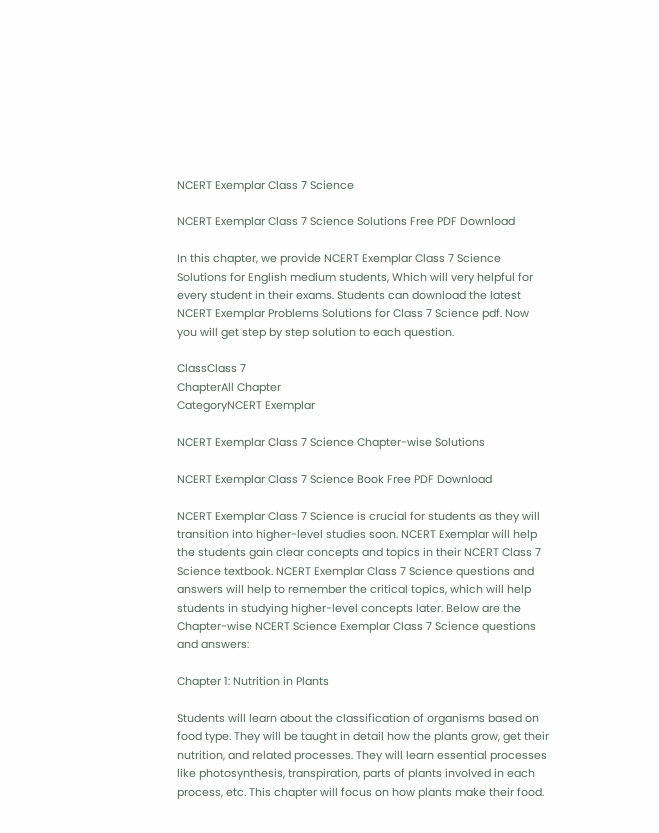NCERT Exemplar Class 7 Science

NCERT Exemplar Class 7 Science Solutions Free PDF Download

In this chapter, we provide NCERT Exemplar Class 7 Science Solutions for English medium students, Which will very helpful for every student in their exams. Students can download the latest NCERT Exemplar Problems Solutions for Class 7 Science pdf. Now you will get step by step solution to each question.

ClassClass 7
ChapterAll Chapter
CategoryNCERT Exemplar

NCERT Exemplar Class 7 Science Chapter-wise Solutions

NCERT Exemplar Class 7 Science Book Free PDF Download

NCERT Exemplar Class 7 Science is crucial for students as they will transition into higher-level studies soon. NCERT Exemplar will help the students gain clear concepts and topics in their NCERT Class 7 Science textbook. NCERT Exemplar Class 7 Science questions and answers will help to remember the critical topics, which will help students in studying higher-level concepts later. Below are the Chapter-wise NCERT Science Exemplar Class 7 Science questions and answers:

Chapter 1: Nutrition in Plants

Students will learn about the classification of organisms based on food type. They will be taught in detail how the plants grow, get their nutrition, and related processes. They will learn essential processes like photosynthesis, transpiration, parts of plants involved in each process, etc. This chapter will focus on how plants make their food.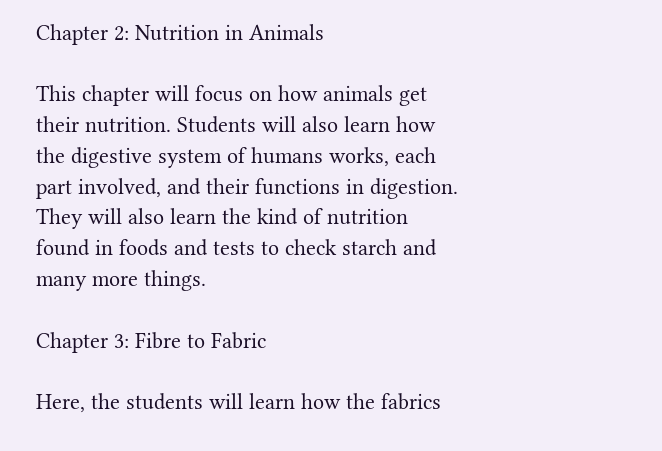Chapter 2: Nutrition in Animals

This chapter will focus on how animals get their nutrition. Students will also learn how the digestive system of humans works, each part involved, and their functions in digestion. They will also learn the kind of nutrition found in foods and tests to check starch and many more things.

Chapter 3: Fibre to Fabric

Here, the students will learn how the fabrics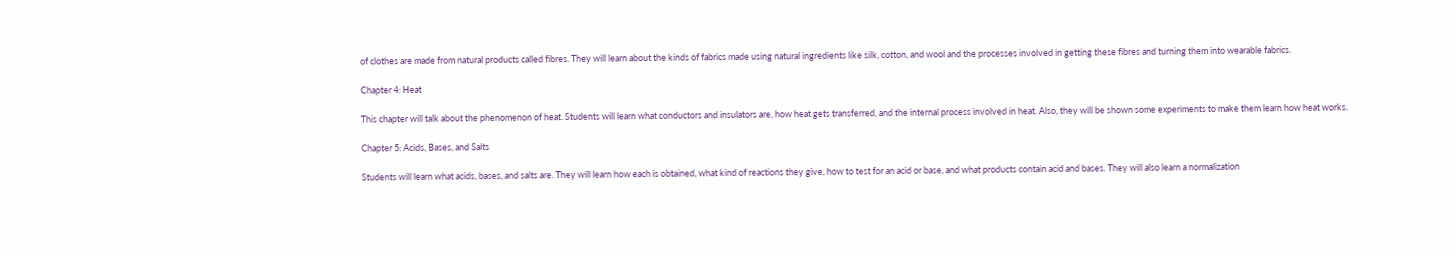of clothes are made from natural products called fibres. They will learn about the kinds of fabrics made using natural ingredients like silk, cotton, and wool and the processes involved in getting these fibres and turning them into wearable fabrics.

Chapter 4: Heat

This chapter will talk about the phenomenon of heat. Students will learn what conductors and insulators are, how heat gets transferred, and the internal process involved in heat. Also, they will be shown some experiments to make them learn how heat works.

Chapter 5: Acids, Bases, and Salts

Students will learn what acids, bases, and salts are. They will learn how each is obtained, what kind of reactions they give, how to test for an acid or base, and what products contain acid and bases. They will also learn a normalization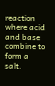reaction where acid and base combine to form a salt.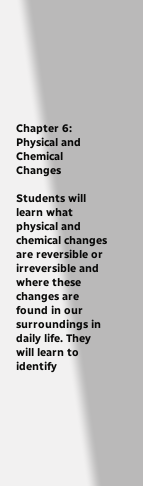Chapter 6: Physical and Chemical Changes

Students will learn what physical and chemical changes are reversible or irreversible and where these changes are found in our surroundings in daily life. They will learn to identify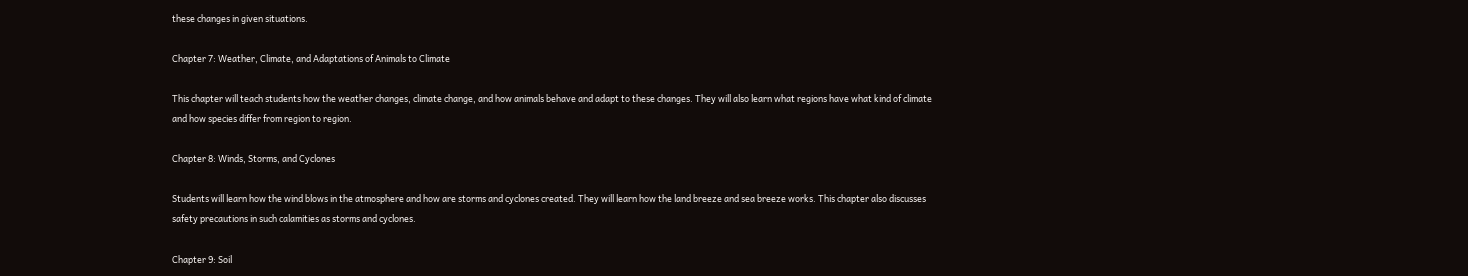these changes in given situations.

Chapter 7: Weather, Climate, and Adaptations of Animals to Climate

This chapter will teach students how the weather changes, climate change, and how animals behave and adapt to these changes. They will also learn what regions have what kind of climate and how species differ from region to region.

Chapter 8: Winds, Storms, and Cyclones

Students will learn how the wind blows in the atmosphere and how are storms and cyclones created. They will learn how the land breeze and sea breeze works. This chapter also discusses safety precautions in such calamities as storms and cyclones.

Chapter 9: Soil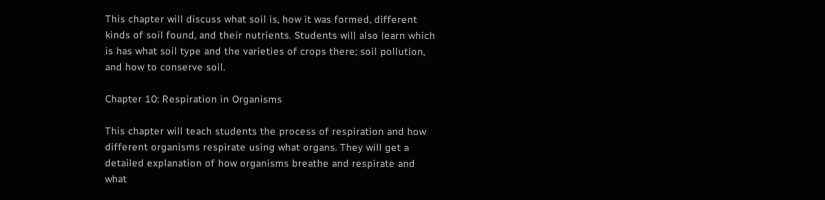This chapter will discuss what soil is, how it was formed, different kinds of soil found, and their nutrients. Students will also learn which is has what soil type and the varieties of crops there; soil pollution, and how to conserve soil.

Chapter 10: Respiration in Organisms

This chapter will teach students the process of respiration and how different organisms respirate using what organs. They will get a detailed explanation of how organisms breathe and respirate and what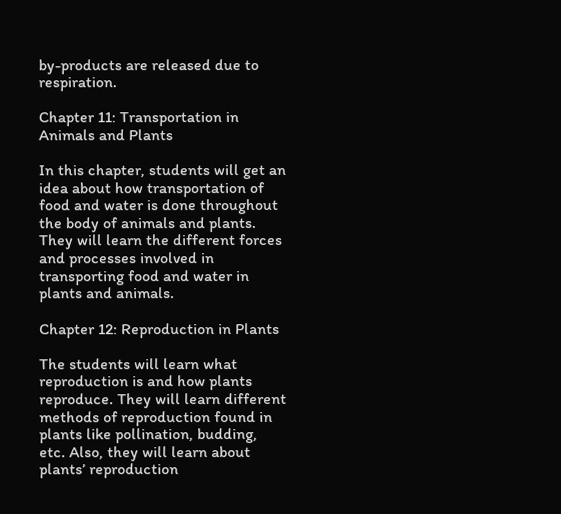by-products are released due to respiration.

Chapter 11: Transportation in Animals and Plants

In this chapter, students will get an idea about how transportation of food and water is done throughout the body of animals and plants. They will learn the different forces and processes involved in transporting food and water in plants and animals.

Chapter 12: Reproduction in Plants

The students will learn what reproduction is and how plants reproduce. They will learn different methods of reproduction found in plants like pollination, budding, etc. Also, they will learn about plants’ reproduction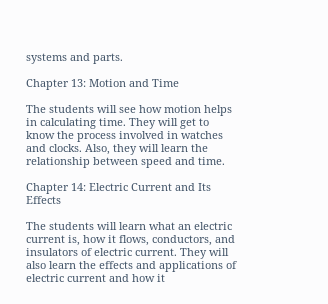systems and parts.

Chapter 13: Motion and Time

The students will see how motion helps in calculating time. They will get to know the process involved in watches and clocks. Also, they will learn the relationship between speed and time.

Chapter 14: Electric Current and Its Effects

The students will learn what an electric current is, how it flows, conductors, and insulators of electric current. They will also learn the effects and applications of electric current and how it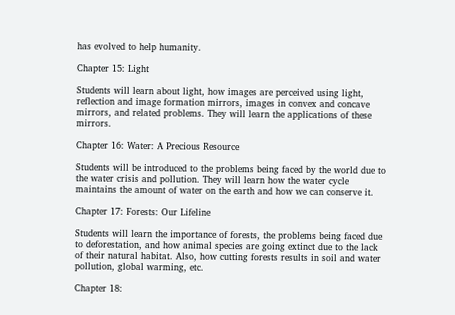has evolved to help humanity.

Chapter 15: Light

Students will learn about light, how images are perceived using light, reflection and image formation mirrors, images in convex and concave mirrors, and related problems. They will learn the applications of these mirrors.

Chapter 16: Water: A Precious Resource

Students will be introduced to the problems being faced by the world due to the water crisis and pollution. They will learn how the water cycle maintains the amount of water on the earth and how we can conserve it.

Chapter 17: Forests: Our Lifeline

Students will learn the importance of forests, the problems being faced due to deforestation, and how animal species are going extinct due to the lack of their natural habitat. Also, how cutting forests results in soil and water pollution, global warming, etc.

Chapter 18: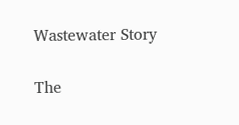Wastewater Story

The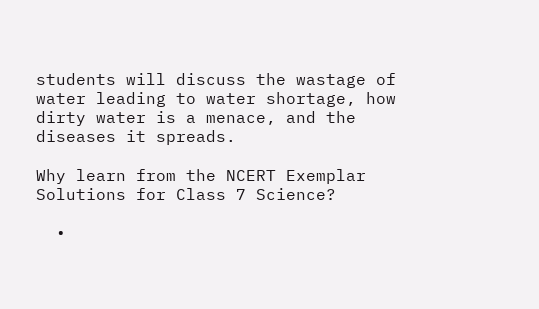students will discuss the wastage of water leading to water shortage, how dirty water is a menace, and the diseases it spreads.

Why learn from the NCERT Exemplar Solutions for Class 7 Science?

  •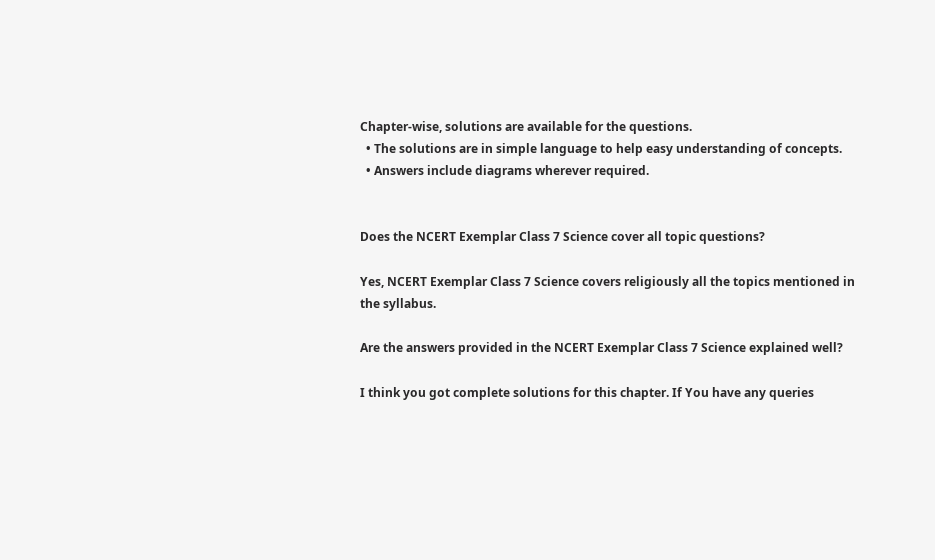Chapter-wise, solutions are available for the questions.
  • The solutions are in simple language to help easy understanding of concepts.
  • Answers include diagrams wherever required.


Does the NCERT Exemplar Class 7 Science cover all topic questions?

Yes, NCERT Exemplar Class 7 Science covers religiously all the topics mentioned in the syllabus.

Are the answers provided in the NCERT Exemplar Class 7 Science explained well?

I think you got complete solutions for this chapter. If You have any queries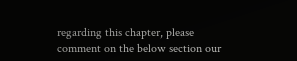regarding this chapter, please comment on the below section our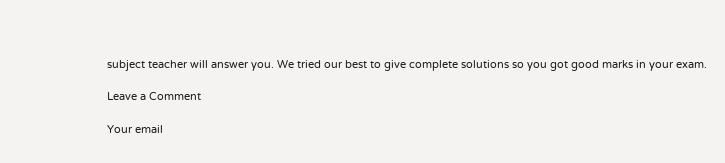subject teacher will answer you. We tried our best to give complete solutions so you got good marks in your exam.

Leave a Comment

Your email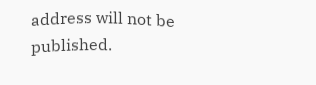address will not be published.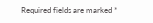Required fields are marked *